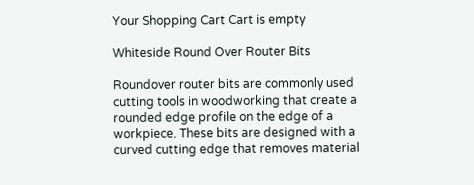Your Shopping Cart Cart is empty

Whiteside Round Over Router Bits

Roundover router bits are commonly used cutting tools in woodworking that create a rounded edge profile on the edge of a workpiece. These bits are designed with a curved cutting edge that removes material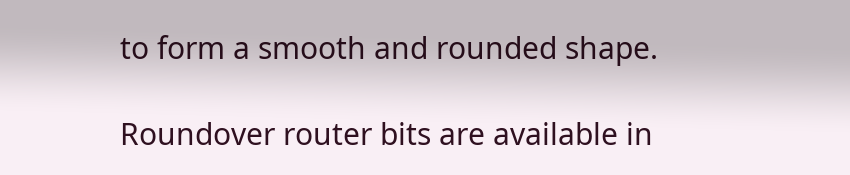to form a smooth and rounded shape.

Roundover router bits are available in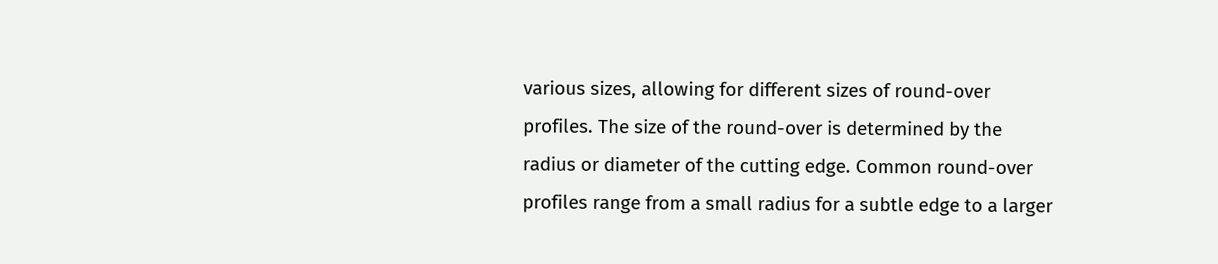various sizes, allowing for different sizes of round-over profiles. The size of the round-over is determined by the radius or diameter of the cutting edge. Common round-over profiles range from a small radius for a subtle edge to a larger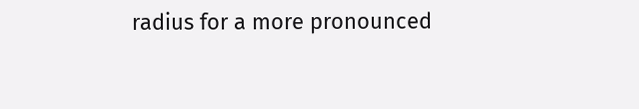radius for a more pronounced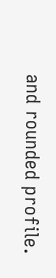and rounded profile.